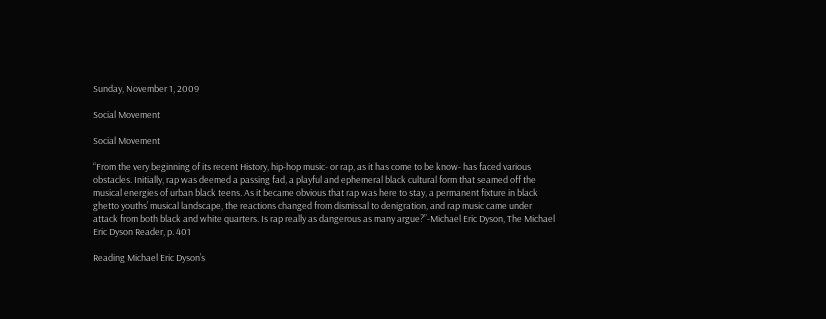Sunday, November 1, 2009

Social Movement

Social Movement

“From the very beginning of its recent History, hip-hop music- or rap, as it has come to be know- has faced various obstacles. Initially, rap was deemed a passing fad, a playful and ephemeral black cultural form that seamed off the musical energies of urban black teens. As it became obvious that rap was here to stay, a permanent fixture in black ghetto youths’ musical landscape, the reactions changed from dismissal to denigration, and rap music came under attack from both black and white quarters. Is rap really as dangerous as many argue?”-Michael Eric Dyson, The Michael Eric Dyson Reader, p. 401

Reading Michael Eric Dyson’s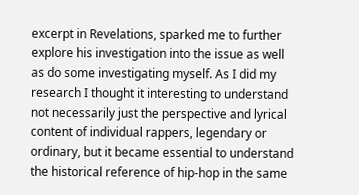excerpt in Revelations, sparked me to further explore his investigation into the issue as well as do some investigating myself. As I did my research I thought it interesting to understand not necessarily just the perspective and lyrical content of individual rappers, legendary or ordinary, but it became essential to understand the historical reference of hip-hop in the same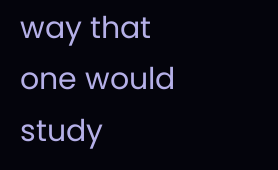way that one would study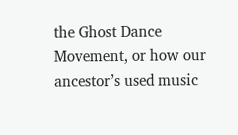the Ghost Dance Movement, or how our ancestor’s used music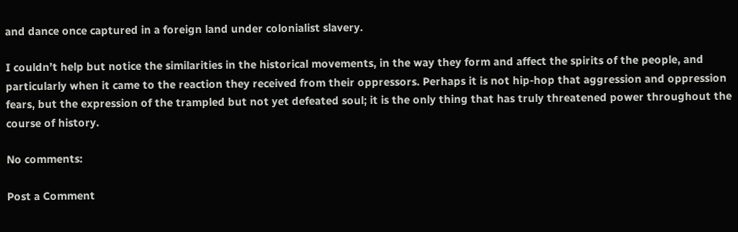and dance once captured in a foreign land under colonialist slavery.

I couldn’t help but notice the similarities in the historical movements, in the way they form and affect the spirits of the people, and particularly when it came to the reaction they received from their oppressors. Perhaps it is not hip-hop that aggression and oppression fears, but the expression of the trampled but not yet defeated soul; it is the only thing that has truly threatened power throughout the course of history.

No comments:

Post a Comment